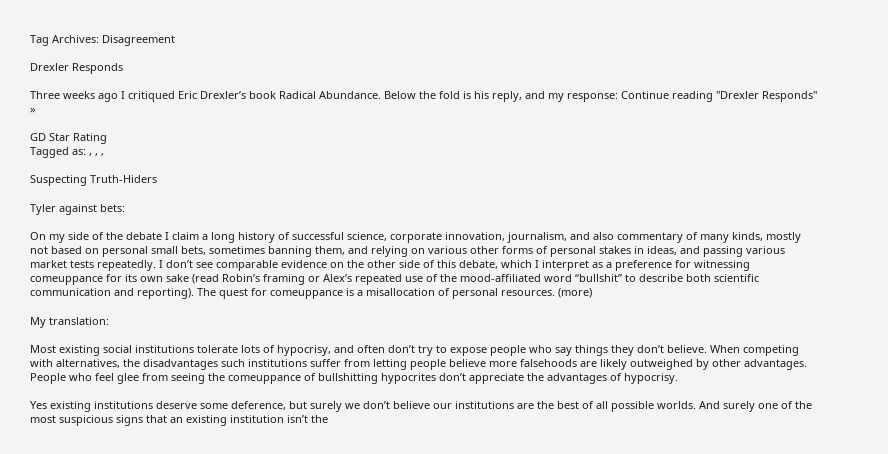Tag Archives: Disagreement

Drexler Responds

Three weeks ago I critiqued Eric Drexler’s book Radical Abundance. Below the fold is his reply, and my response: Continue reading "Drexler Responds" »

GD Star Rating
Tagged as: , , ,

Suspecting Truth-Hiders

Tyler against bets:

On my side of the debate I claim a long history of successful science, corporate innovation, journalism, and also commentary of many kinds, mostly not based on personal small bets, sometimes banning them, and relying on various other forms of personal stakes in ideas, and passing various market tests repeatedly. I don’t see comparable evidence on the other side of this debate, which I interpret as a preference for witnessing comeuppance for its own sake (read Robin’s framing or Alex’s repeated use of the mood-affiliated word “bullshit” to describe both scientific communication and reporting). The quest for comeuppance is a misallocation of personal resources. (more)

My translation:

Most existing social institutions tolerate lots of hypocrisy, and often don’t try to expose people who say things they don’t believe. When competing with alternatives, the disadvantages such institutions suffer from letting people believe more falsehoods are likely outweighed by other advantages. People who feel glee from seeing the comeuppance of bullshitting hypocrites don’t appreciate the advantages of hypocrisy.

Yes existing institutions deserve some deference, but surely we don’t believe our institutions are the best of all possible worlds. And surely one of the most suspicious signs that an existing institution isn’t the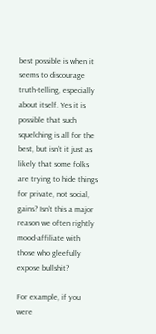best possible is when it seems to discourage truth-telling, especially about itself. Yes it is possible that such squelching is all for the best, but isn’t it just as likely that some folks are trying to hide things for private, not social, gains? Isn’t this a major reason we often rightly mood-affiliate with those who gleefully expose bullshit?

For example, if you were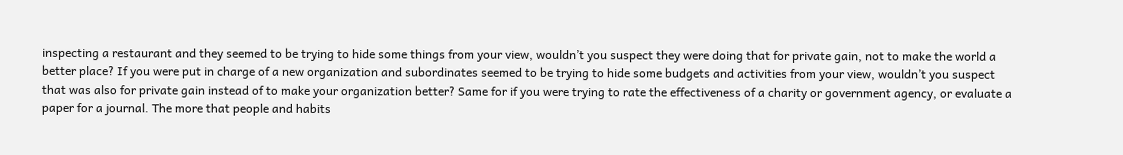inspecting a restaurant and they seemed to be trying to hide some things from your view, wouldn’t you suspect they were doing that for private gain, not to make the world a better place? If you were put in charge of a new organization and subordinates seemed to be trying to hide some budgets and activities from your view, wouldn’t you suspect that was also for private gain instead of to make your organization better? Same for if you were trying to rate the effectiveness of a charity or government agency, or evaluate a paper for a journal. The more that people and habits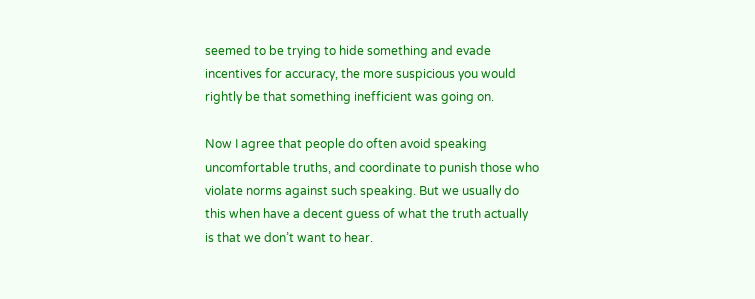seemed to be trying to hide something and evade incentives for accuracy, the more suspicious you would rightly be that something inefficient was going on.

Now I agree that people do often avoid speaking uncomfortable truths, and coordinate to punish those who violate norms against such speaking. But we usually do this when have a decent guess of what the truth actually is that we don’t want to hear.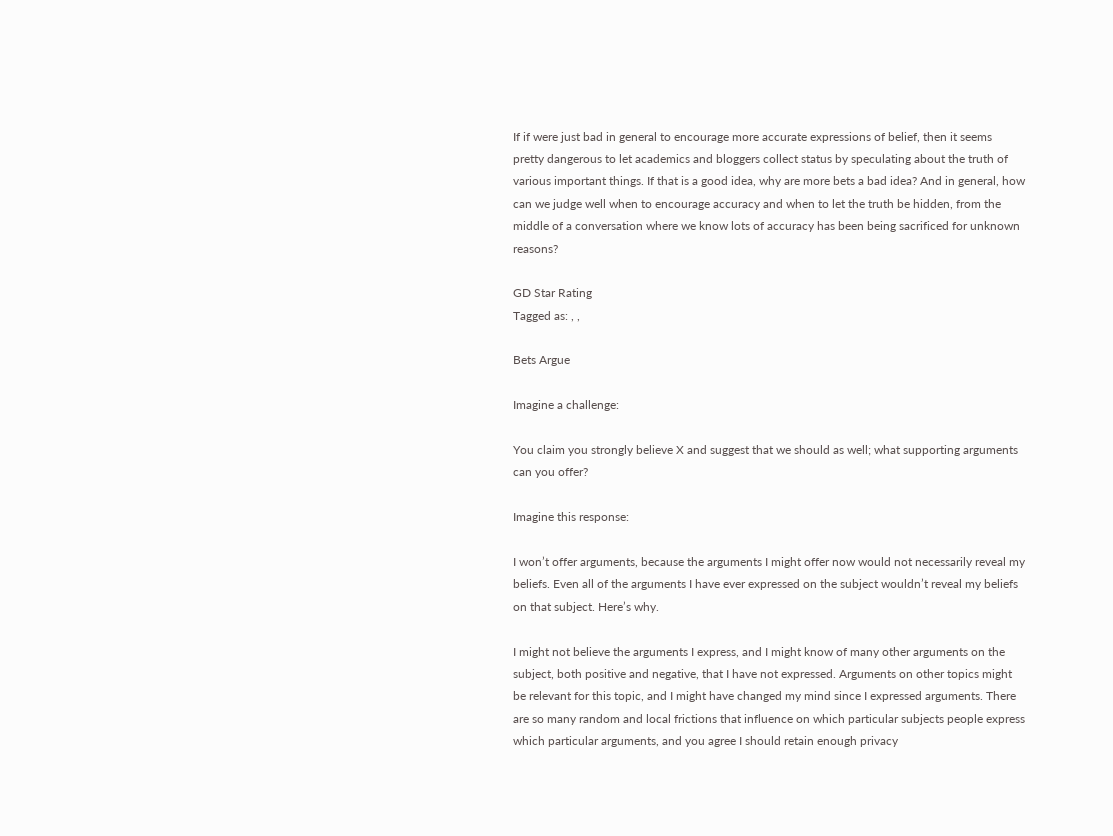If if were just bad in general to encourage more accurate expressions of belief, then it seems pretty dangerous to let academics and bloggers collect status by speculating about the truth of various important things. If that is a good idea, why are more bets a bad idea? And in general, how can we judge well when to encourage accuracy and when to let the truth be hidden, from the middle of a conversation where we know lots of accuracy has been being sacrificed for unknown reasons?

GD Star Rating
Tagged as: , ,

Bets Argue

Imagine a challenge:

You claim you strongly believe X and suggest that we should as well; what supporting arguments can you offer?

Imagine this response:

I won’t offer arguments, because the arguments I might offer now would not necessarily reveal my beliefs. Even all of the arguments I have ever expressed on the subject wouldn’t reveal my beliefs on that subject. Here’s why.

I might not believe the arguments I express, and I might know of many other arguments on the subject, both positive and negative, that I have not expressed. Arguments on other topics might be relevant for this topic, and I might have changed my mind since I expressed arguments. There are so many random and local frictions that influence on which particular subjects people express which particular arguments, and you agree I should retain enough privacy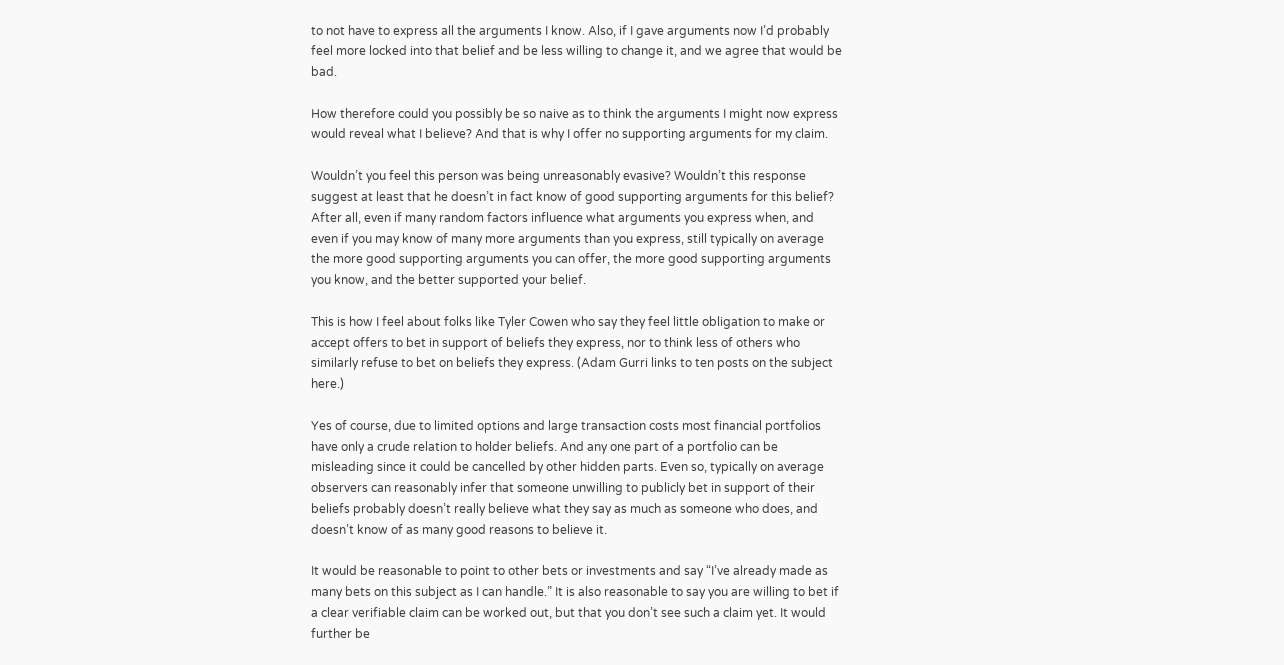to not have to express all the arguments I know. Also, if I gave arguments now I’d probably feel more locked into that belief and be less willing to change it, and we agree that would be bad.

How therefore could you possibly be so naive as to think the arguments I might now express would reveal what I believe? And that is why I offer no supporting arguments for my claim.

Wouldn’t you feel this person was being unreasonably evasive? Wouldn’t this response suggest at least that he doesn’t in fact know of good supporting arguments for this belief? After all, even if many random factors influence what arguments you express when, and even if you may know of many more arguments than you express, still typically on average the more good supporting arguments you can offer, the more good supporting arguments you know, and the better supported your belief.

This is how I feel about folks like Tyler Cowen who say they feel little obligation to make or accept offers to bet in support of beliefs they express, nor to think less of others who similarly refuse to bet on beliefs they express. (Adam Gurri links to ten posts on the subject here.)

Yes of course, due to limited options and large transaction costs most financial portfolios have only a crude relation to holder beliefs. And any one part of a portfolio can be misleading since it could be cancelled by other hidden parts. Even so, typically on average observers can reasonably infer that someone unwilling to publicly bet in support of their beliefs probably doesn’t really believe what they say as much as someone who does, and doesn’t know of as many good reasons to believe it.

It would be reasonable to point to other bets or investments and say “I’ve already made as many bets on this subject as I can handle.” It is also reasonable to say you are willing to bet if a clear verifiable claim can be worked out, but that you don’t see such a claim yet. It would further be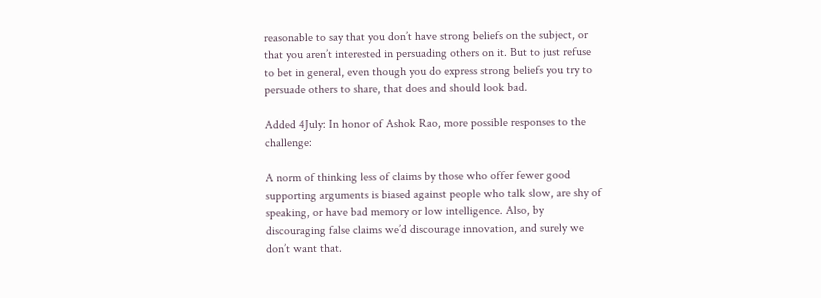reasonable to say that you don’t have strong beliefs on the subject, or that you aren’t interested in persuading others on it. But to just refuse to bet in general, even though you do express strong beliefs you try to persuade others to share, that does and should look bad.

Added 4July: In honor of Ashok Rao, more possible responses to the challenge:

A norm of thinking less of claims by those who offer fewer good supporting arguments is biased against people who talk slow, are shy of speaking, or have bad memory or low intelligence. Also, by discouraging false claims we’d discourage innovation, and surely we don’t want that.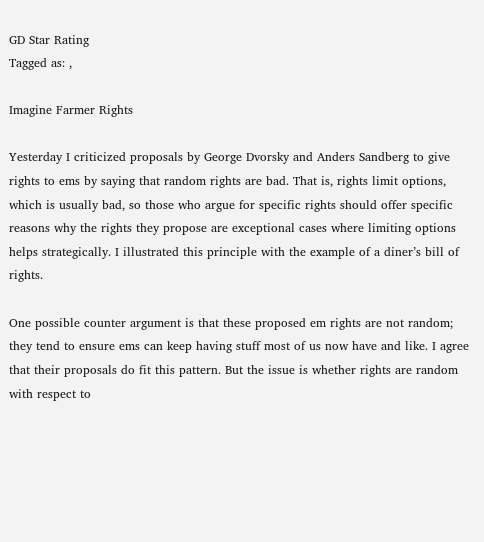GD Star Rating
Tagged as: ,

Imagine Farmer Rights

Yesterday I criticized proposals by George Dvorsky and Anders Sandberg to give rights to ems by saying that random rights are bad. That is, rights limit options, which is usually bad, so those who argue for specific rights should offer specific reasons why the rights they propose are exceptional cases where limiting options helps strategically. I illustrated this principle with the example of a diner’s bill of rights.

One possible counter argument is that these proposed em rights are not random; they tend to ensure ems can keep having stuff most of us now have and like. I agree that their proposals do fit this pattern. But the issue is whether rights are random with respect to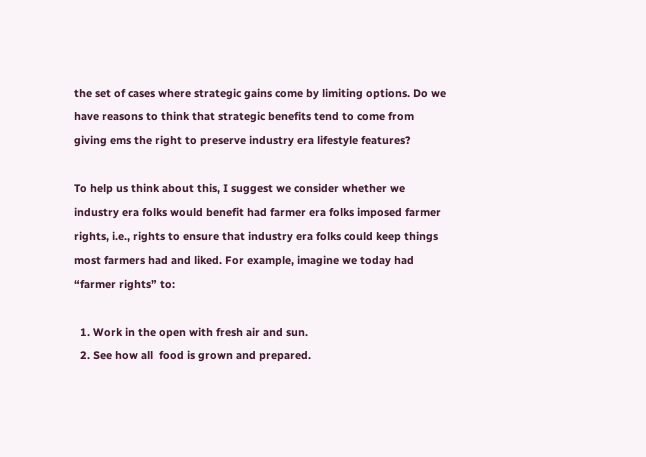the set of cases where strategic gains come by limiting options. Do we have reasons to think that strategic benefits tend to come from giving ems the right to preserve industry era lifestyle features?

To help us think about this, I suggest we consider whether we industry era folks would benefit had farmer era folks imposed farmer rights, i.e., rights to ensure that industry era folks could keep things most farmers had and liked. For example, imagine we today had “farmer rights” to:

  1. Work in the open with fresh air and sun.
  2. See how all  food is grown and prepared.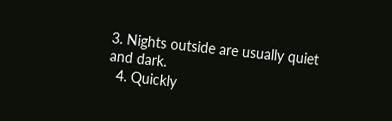3. Nights outside are usually quiet and dark.
  4. Quickly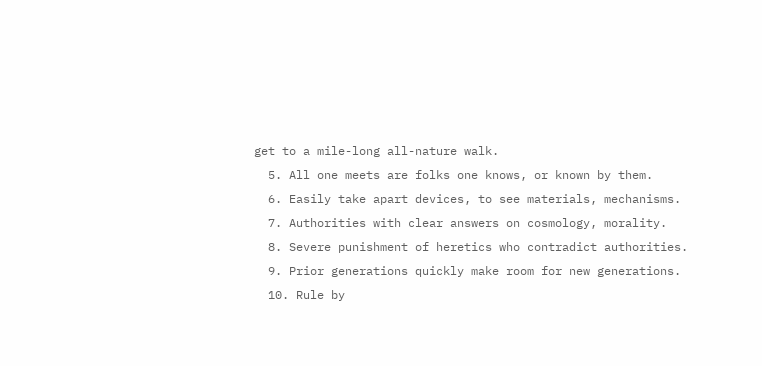get to a mile-long all-nature walk.
  5. All one meets are folks one knows, or known by them.
  6. Easily take apart devices, to see materials, mechanisms.
  7. Authorities with clear answers on cosmology, morality.
  8. Severe punishment of heretics who contradict authorities.
  9. Prior generations quickly make room for new generations.
  10. Rule by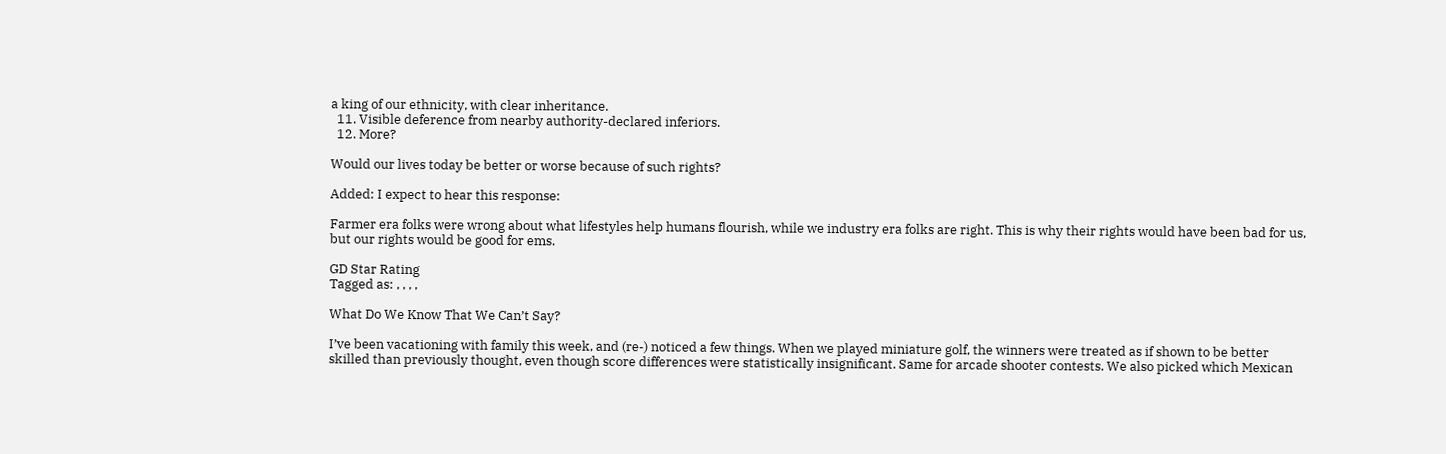a king of our ethnicity, with clear inheritance.
  11. Visible deference from nearby authority-declared inferiors.
  12. More?

Would our lives today be better or worse because of such rights?

Added: I expect to hear this response:

Farmer era folks were wrong about what lifestyles help humans flourish, while we industry era folks are right. This is why their rights would have been bad for us, but our rights would be good for ems.

GD Star Rating
Tagged as: , , , ,

What Do We Know That We Can’t Say?

I’ve been vacationing with family this week, and (re-) noticed a few things. When we played miniature golf, the winners were treated as if shown to be better skilled than previously thought, even though score differences were statistically insignificant. Same for arcade shooter contests. We also picked which Mexican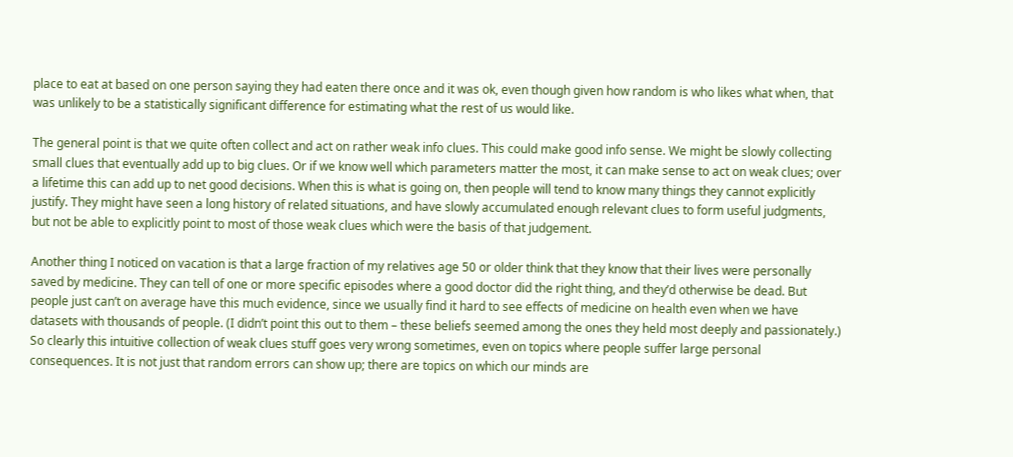place to eat at based on one person saying they had eaten there once and it was ok, even though given how random is who likes what when, that was unlikely to be a statistically significant difference for estimating what the rest of us would like.

The general point is that we quite often collect and act on rather weak info clues. This could make good info sense. We might be slowly collecting small clues that eventually add up to big clues. Or if we know well which parameters matter the most, it can make sense to act on weak clues; over a lifetime this can add up to net good decisions. When this is what is going on, then people will tend to know many things they cannot explicitly justify. They might have seen a long history of related situations, and have slowly accumulated enough relevant clues to form useful judgments, but not be able to explicitly point to most of those weak clues which were the basis of that judgement.

Another thing I noticed on vacation is that a large fraction of my relatives age 50 or older think that they know that their lives were personally saved by medicine. They can tell of one or more specific episodes where a good doctor did the right thing, and they’d otherwise be dead. But people just can’t on average have this much evidence, since we usually find it hard to see effects of medicine on health even when we have datasets with thousands of people. (I didn’t point this out to them – these beliefs seemed among the ones they held most deeply and passionately.) So clearly this intuitive collection of weak clues stuff goes very wrong sometimes, even on topics where people suffer large personal consequences. It is not just that random errors can show up; there are topics on which our minds are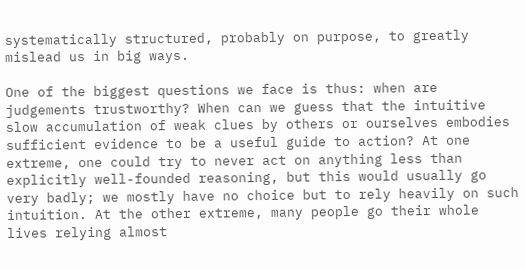systematically structured, probably on purpose, to greatly mislead us in big ways.

One of the biggest questions we face is thus: when are judgements trustworthy? When can we guess that the intuitive slow accumulation of weak clues by others or ourselves embodies sufficient evidence to be a useful guide to action? At one extreme, one could try to never act on anything less than explicitly well-founded reasoning, but this would usually go very badly; we mostly have no choice but to rely heavily on such intuition. At the other extreme, many people go their whole lives relying almost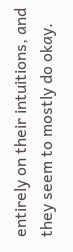entirely on their intuitions, and they seem to mostly do okay.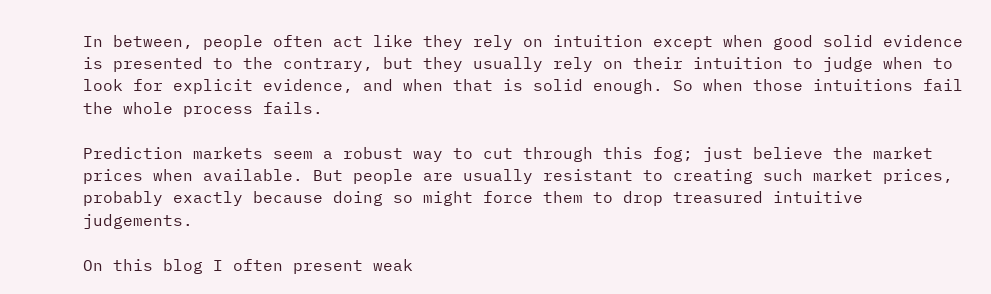In between, people often act like they rely on intuition except when good solid evidence is presented to the contrary, but they usually rely on their intuition to judge when to look for explicit evidence, and when that is solid enough. So when those intuitions fail the whole process fails.

Prediction markets seem a robust way to cut through this fog; just believe the market prices when available. But people are usually resistant to creating such market prices, probably exactly because doing so might force them to drop treasured intuitive judgements.

On this blog I often present weak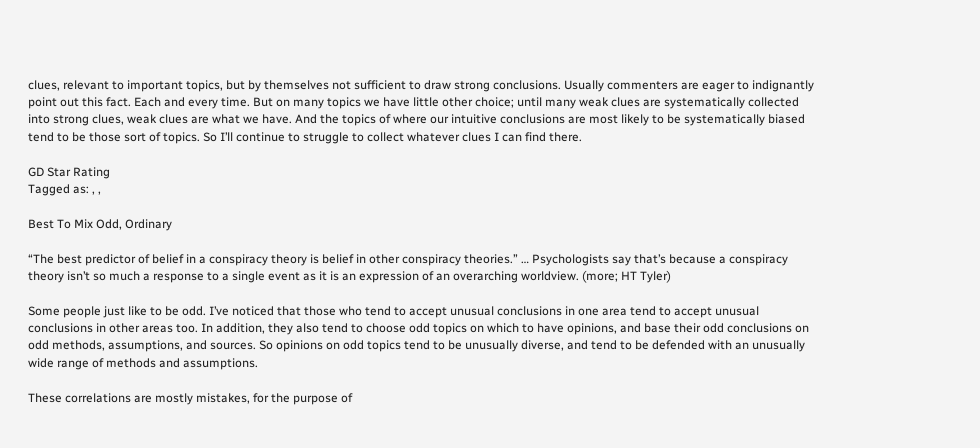clues, relevant to important topics, but by themselves not sufficient to draw strong conclusions. Usually commenters are eager to indignantly point out this fact. Each and every time. But on many topics we have little other choice; until many weak clues are systematically collected into strong clues, weak clues are what we have. And the topics of where our intuitive conclusions are most likely to be systematically biased tend to be those sort of topics. So I’ll continue to struggle to collect whatever clues I can find there.

GD Star Rating
Tagged as: , ,

Best To Mix Odd, Ordinary

“The best predictor of belief in a conspiracy theory is belief in other conspiracy theories.” … Psychologists say that’s because a conspiracy theory isn’t so much a response to a single event as it is an expression of an overarching worldview. (more; HT Tyler)

Some people just like to be odd. I’ve noticed that those who tend to accept unusual conclusions in one area tend to accept unusual conclusions in other areas too. In addition, they also tend to choose odd topics on which to have opinions, and base their odd conclusions on odd methods, assumptions, and sources. So opinions on odd topics tend to be unusually diverse, and tend to be defended with an unusually wide range of methods and assumptions.

These correlations are mostly mistakes, for the purpose of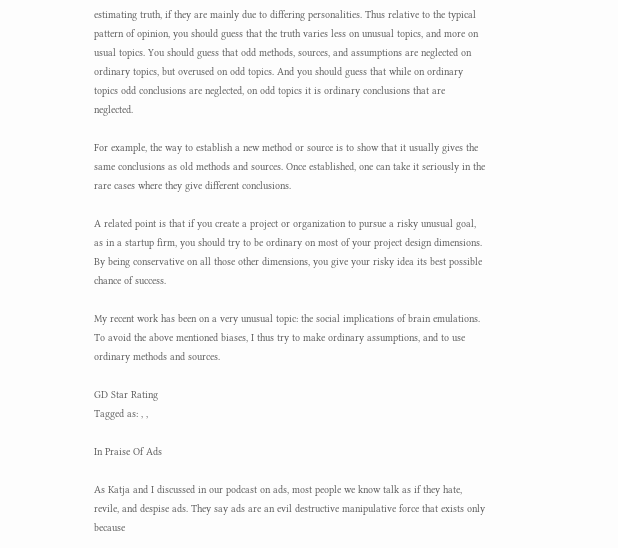estimating truth, if they are mainly due to differing personalities. Thus relative to the typical pattern of opinion, you should guess that the truth varies less on unusual topics, and more on usual topics. You should guess that odd methods, sources, and assumptions are neglected on ordinary topics, but overused on odd topics. And you should guess that while on ordinary topics odd conclusions are neglected, on odd topics it is ordinary conclusions that are neglected.

For example, the way to establish a new method or source is to show that it usually gives the same conclusions as old methods and sources. Once established, one can take it seriously in the rare cases where they give different conclusions.

A related point is that if you create a project or organization to pursue a risky unusual goal, as in a startup firm, you should try to be ordinary on most of your project design dimensions. By being conservative on all those other dimensions, you give your risky idea its best possible chance of success.

My recent work has been on a very unusual topic: the social implications of brain emulations. To avoid the above mentioned biases, I thus try to make ordinary assumptions, and to use ordinary methods and sources.

GD Star Rating
Tagged as: , ,

In Praise Of Ads

As Katja and I discussed in our podcast on ads, most people we know talk as if they hate, revile, and despise ads. They say ads are an evil destructive manipulative force that exists only because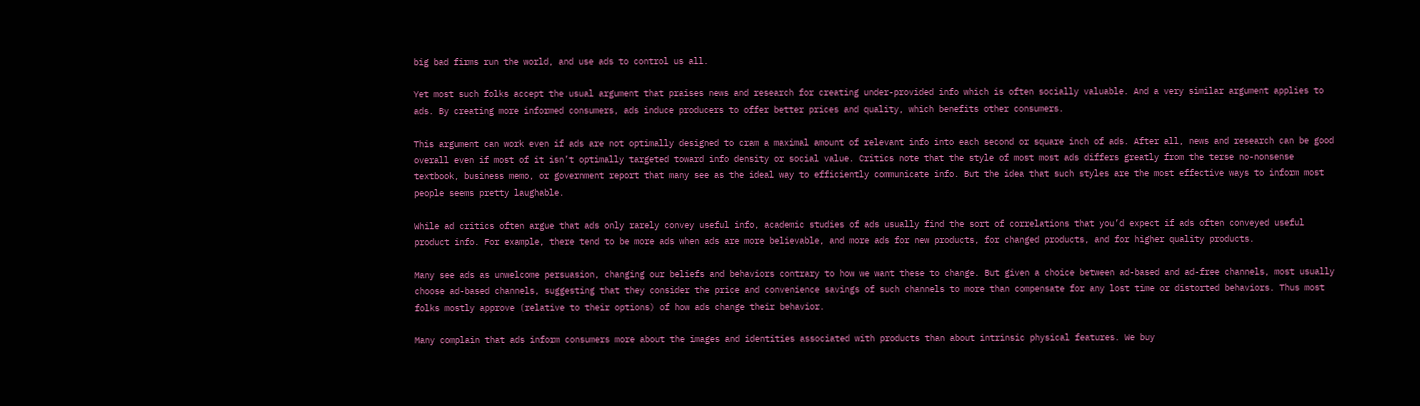big bad firms run the world, and use ads to control us all.

Yet most such folks accept the usual argument that praises news and research for creating under-provided info which is often socially valuable. And a very similar argument applies to ads. By creating more informed consumers, ads induce producers to offer better prices and quality, which benefits other consumers.

This argument can work even if ads are not optimally designed to cram a maximal amount of relevant info into each second or square inch of ads. After all, news and research can be good overall even if most of it isn’t optimally targeted toward info density or social value. Critics note that the style of most most ads differs greatly from the terse no-nonsense textbook, business memo, or government report that many see as the ideal way to efficiently communicate info. But the idea that such styles are the most effective ways to inform most people seems pretty laughable.

While ad critics often argue that ads only rarely convey useful info, academic studies of ads usually find the sort of correlations that you’d expect if ads often conveyed useful product info. For example, there tend to be more ads when ads are more believable, and more ads for new products, for changed products, and for higher quality products.

Many see ads as unwelcome persuasion, changing our beliefs and behaviors contrary to how we want these to change. But given a choice between ad-based and ad-free channels, most usually choose ad-based channels, suggesting that they consider the price and convenience savings of such channels to more than compensate for any lost time or distorted behaviors. Thus most folks mostly approve (relative to their options) of how ads change their behavior.

Many complain that ads inform consumers more about the images and identities associated with products than about intrinsic physical features. We buy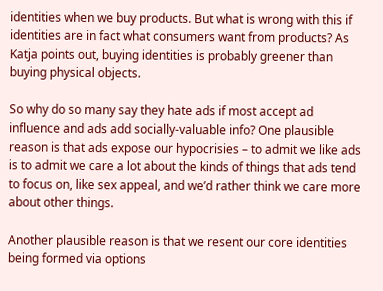identities when we buy products. But what is wrong with this if identities are in fact what consumers want from products? As Katja points out, buying identities is probably greener than buying physical objects.

So why do so many say they hate ads if most accept ad influence and ads add socially-valuable info? One plausible reason is that ads expose our hypocrisies – to admit we like ads is to admit we care a lot about the kinds of things that ads tend to focus on, like sex appeal, and we’d rather think we care more about other things.

Another plausible reason is that we resent our core identities being formed via options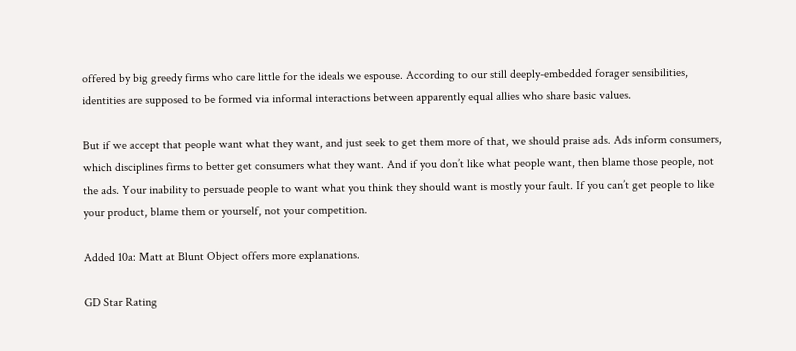offered by big greedy firms who care little for the ideals we espouse. According to our still deeply-embedded forager sensibilities, identities are supposed to be formed via informal interactions between apparently equal allies who share basic values.

But if we accept that people want what they want, and just seek to get them more of that, we should praise ads. Ads inform consumers, which disciplines firms to better get consumers what they want. And if you don’t like what people want, then blame those people, not the ads. Your inability to persuade people to want what you think they should want is mostly your fault. If you can’t get people to like your product, blame them or yourself, not your competition.

Added 10a: Matt at Blunt Object offers more explanations.

GD Star Rating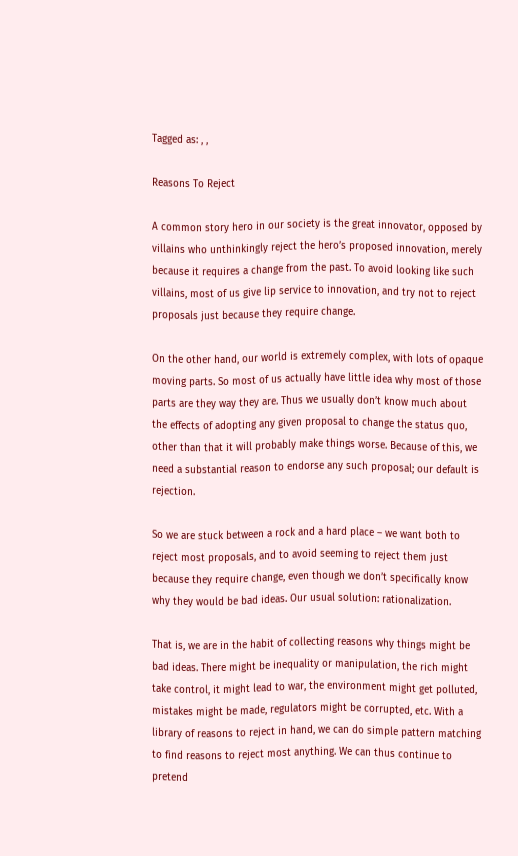Tagged as: , ,

Reasons To Reject

A common story hero in our society is the great innovator, opposed by villains who unthinkingly reject the hero’s proposed innovation, merely because it requires a change from the past. To avoid looking like such villains, most of us give lip service to innovation, and try not to reject proposals just because they require change.

On the other hand, our world is extremely complex, with lots of opaque moving parts. So most of us actually have little idea why most of those parts are they way they are. Thus we usually don’t know much about the effects of adopting any given proposal to change the status quo, other than that it will probably make things worse. Because of this, we need a substantial reason to endorse any such proposal; our default is rejection.

So we are stuck between a rock and a hard place – we want both to reject most proposals, and to avoid seeming to reject them just because they require change, even though we don’t specifically know why they would be bad ideas. Our usual solution: rationalization.

That is, we are in the habit of collecting reasons why things might be bad ideas. There might be inequality or manipulation, the rich might take control, it might lead to war, the environment might get polluted, mistakes might be made, regulators might be corrupted, etc. With a library of reasons to reject in hand, we can do simple pattern matching to find reasons to reject most anything. We can thus continue to pretend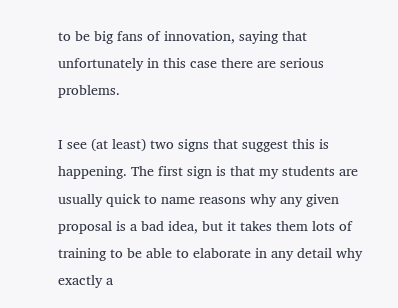to be big fans of innovation, saying that unfortunately in this case there are serious problems.

I see (at least) two signs that suggest this is happening. The first sign is that my students are usually quick to name reasons why any given proposal is a bad idea, but it takes them lots of training to be able to elaborate in any detail why exactly a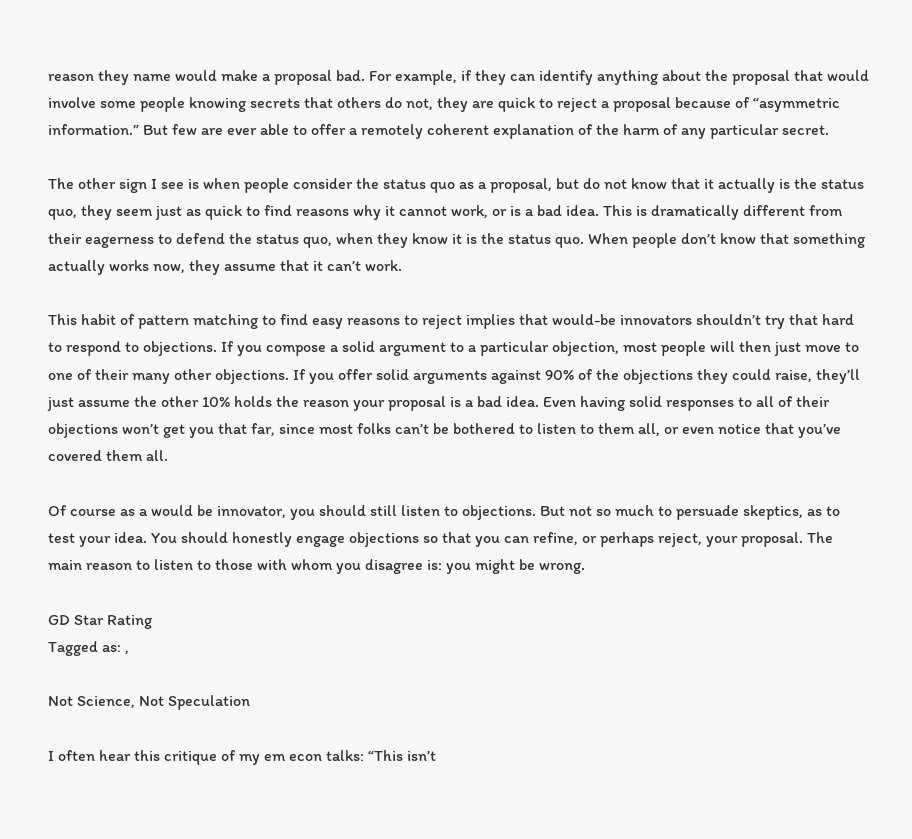reason they name would make a proposal bad. For example, if they can identify anything about the proposal that would involve some people knowing secrets that others do not, they are quick to reject a proposal because of “asymmetric information.” But few are ever able to offer a remotely coherent explanation of the harm of any particular secret.

The other sign I see is when people consider the status quo as a proposal, but do not know that it actually is the status quo, they seem just as quick to find reasons why it cannot work, or is a bad idea. This is dramatically different from their eagerness to defend the status quo, when they know it is the status quo. When people don’t know that something actually works now, they assume that it can’t work.

This habit of pattern matching to find easy reasons to reject implies that would-be innovators shouldn’t try that hard to respond to objections. If you compose a solid argument to a particular objection, most people will then just move to one of their many other objections. If you offer solid arguments against 90% of the objections they could raise, they’ll just assume the other 10% holds the reason your proposal is a bad idea. Even having solid responses to all of their objections won’t get you that far, since most folks can’t be bothered to listen to them all, or even notice that you’ve covered them all.

Of course as a would be innovator, you should still listen to objections. But not so much to persuade skeptics, as to test your idea. You should honestly engage objections so that you can refine, or perhaps reject, your proposal. The main reason to listen to those with whom you disagree is: you might be wrong.

GD Star Rating
Tagged as: ,

Not Science, Not Speculation

I often hear this critique of my em econ talks: “This isn’t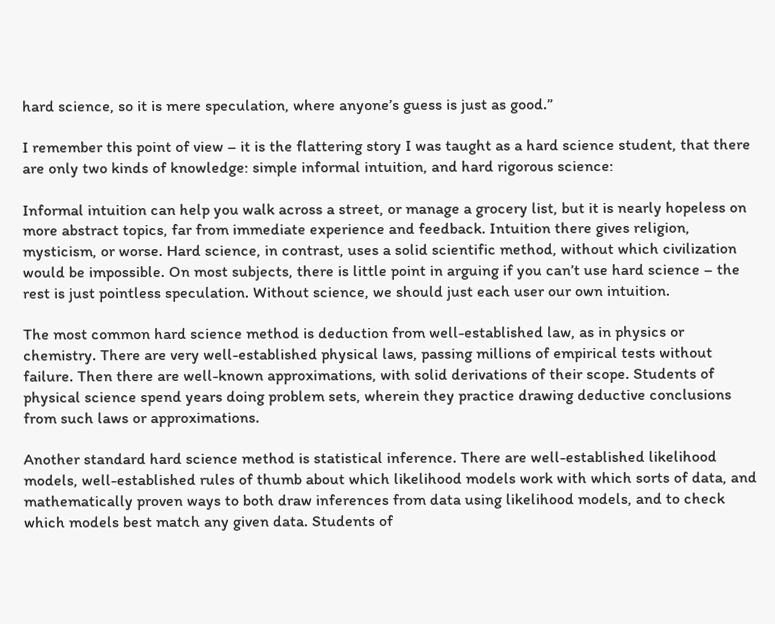hard science, so it is mere speculation, where anyone’s guess is just as good.”

I remember this point of view – it is the flattering story I was taught as a hard science student, that there are only two kinds of knowledge: simple informal intuition, and hard rigorous science:

Informal intuition can help you walk across a street, or manage a grocery list, but it is nearly hopeless on more abstract topics, far from immediate experience and feedback. Intuition there gives religion, mysticism, or worse. Hard science, in contrast, uses a solid scientific method, without which civilization would be impossible. On most subjects, there is little point in arguing if you can’t use hard science – the rest is just pointless speculation. Without science, we should just each user our own intuition.

The most common hard science method is deduction from well-established law, as in physics or chemistry. There are very well-established physical laws, passing millions of empirical tests without failure. Then there are well-known approximations, with solid derivations of their scope. Students of physical science spend years doing problem sets, wherein they practice drawing deductive conclusions from such laws or approximations.

Another standard hard science method is statistical inference. There are well-established likelihood models, well-established rules of thumb about which likelihood models work with which sorts of data, and mathematically proven ways to both draw inferences from data using likelihood models, and to check which models best match any given data. Students of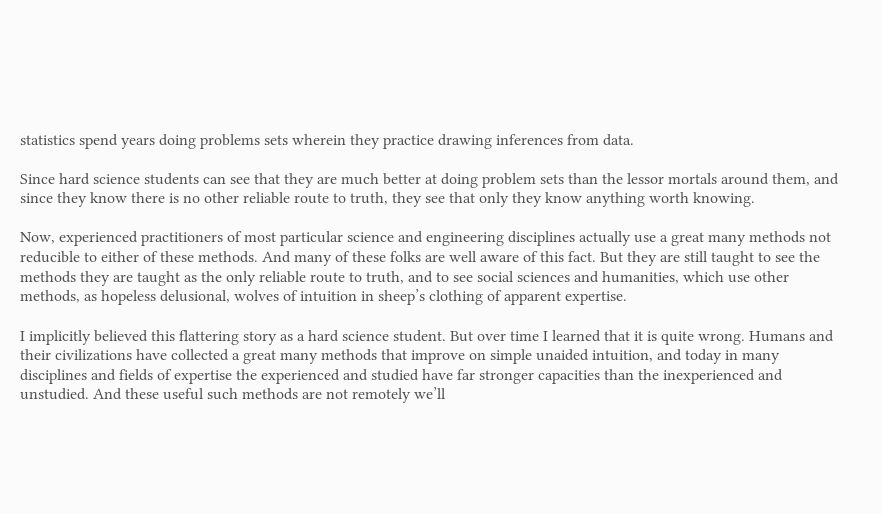statistics spend years doing problems sets wherein they practice drawing inferences from data.

Since hard science students can see that they are much better at doing problem sets than the lessor mortals around them, and since they know there is no other reliable route to truth, they see that only they know anything worth knowing.

Now, experienced practitioners of most particular science and engineering disciplines actually use a great many methods not reducible to either of these methods. And many of these folks are well aware of this fact. But they are still taught to see the methods they are taught as the only reliable route to truth, and to see social sciences and humanities, which use other methods, as hopeless delusional, wolves of intuition in sheep’s clothing of apparent expertise.

I implicitly believed this flattering story as a hard science student. But over time I learned that it is quite wrong. Humans and their civilizations have collected a great many methods that improve on simple unaided intuition, and today in many disciplines and fields of expertise the experienced and studied have far stronger capacities than the inexperienced and unstudied. And these useful such methods are not remotely we’ll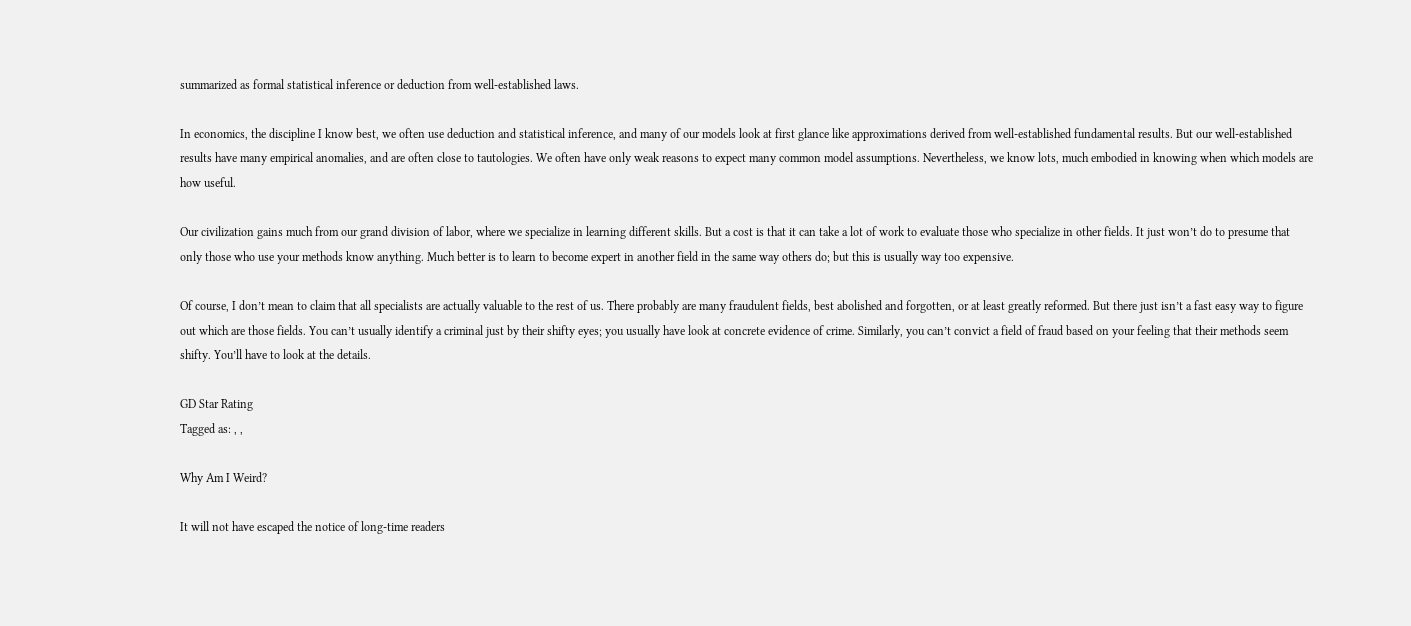summarized as formal statistical inference or deduction from well-established laws.

In economics, the discipline I know best, we often use deduction and statistical inference, and many of our models look at first glance like approximations derived from well-established fundamental results. But our well-established results have many empirical anomalies, and are often close to tautologies. We often have only weak reasons to expect many common model assumptions. Nevertheless, we know lots, much embodied in knowing when which models are how useful.

Our civilization gains much from our grand division of labor, where we specialize in learning different skills. But a cost is that it can take a lot of work to evaluate those who specialize in other fields. It just won’t do to presume that only those who use your methods know anything. Much better is to learn to become expert in another field in the same way others do; but this is usually way too expensive.

Of course, I don’t mean to claim that all specialists are actually valuable to the rest of us. There probably are many fraudulent fields, best abolished and forgotten, or at least greatly reformed. But there just isn’t a fast easy way to figure out which are those fields. You can’t usually identify a criminal just by their shifty eyes; you usually have look at concrete evidence of crime. Similarly, you can’t convict a field of fraud based on your feeling that their methods seem shifty. You’ll have to look at the details.

GD Star Rating
Tagged as: , ,

Why Am I Weird?

It will not have escaped the notice of long-time readers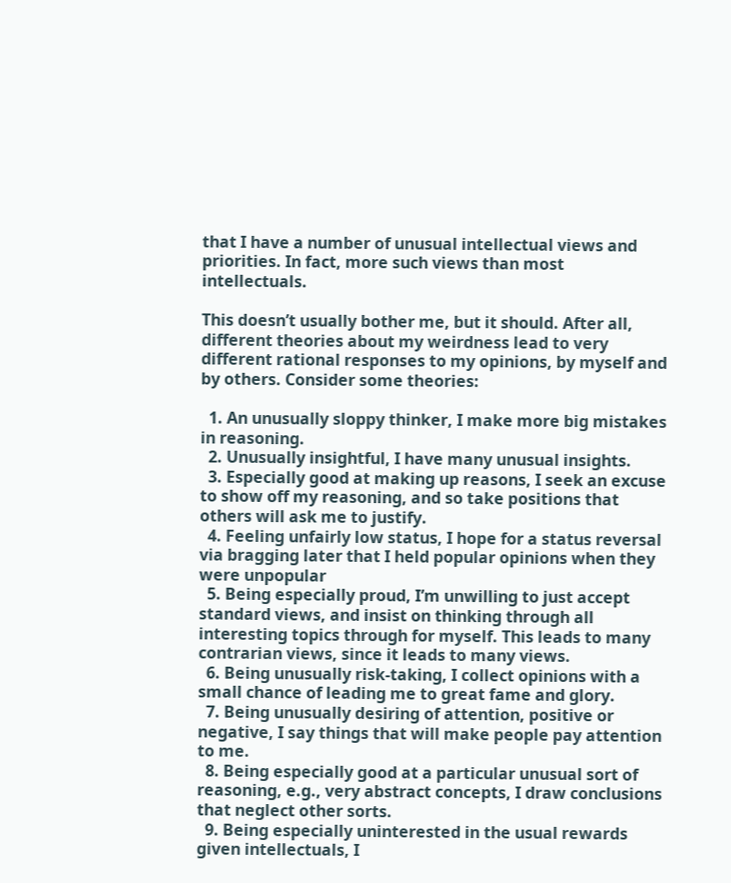that I have a number of unusual intellectual views and priorities. In fact, more such views than most intellectuals.

This doesn’t usually bother me, but it should. After all, different theories about my weirdness lead to very different rational responses to my opinions, by myself and by others. Consider some theories:

  1. An unusually sloppy thinker, I make more big mistakes in reasoning.
  2. Unusually insightful, I have many unusual insights.
  3. Especially good at making up reasons, I seek an excuse to show off my reasoning, and so take positions that others will ask me to justify.
  4. Feeling unfairly low status, I hope for a status reversal via bragging later that I held popular opinions when they were unpopular
  5. Being especially proud, I’m unwilling to just accept standard views, and insist on thinking through all interesting topics through for myself. This leads to many contrarian views, since it leads to many views.
  6. Being unusually risk-taking, I collect opinions with a small chance of leading me to great fame and glory.
  7. Being unusually desiring of attention, positive or negative, I say things that will make people pay attention to me.
  8. Being especially good at a particular unusual sort of reasoning, e.g., very abstract concepts, I draw conclusions that neglect other sorts.
  9. Being especially uninterested in the usual rewards given intellectuals, I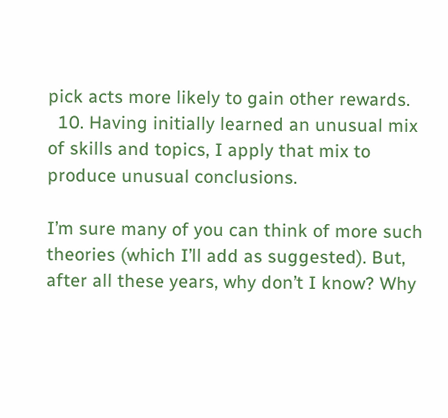pick acts more likely to gain other rewards.
  10. Having initially learned an unusual mix of skills and topics, I apply that mix to produce unusual conclusions.

I’m sure many of you can think of more such theories (which I’ll add as suggested). But, after all these years, why don’t I know? Why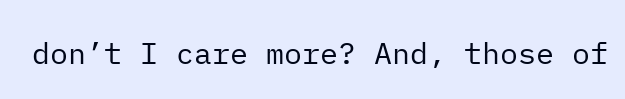don’t I care more? And, those of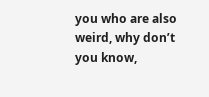you who are also weird, why don’t you know,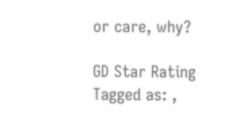or care, why?

GD Star Rating
Tagged as: ,